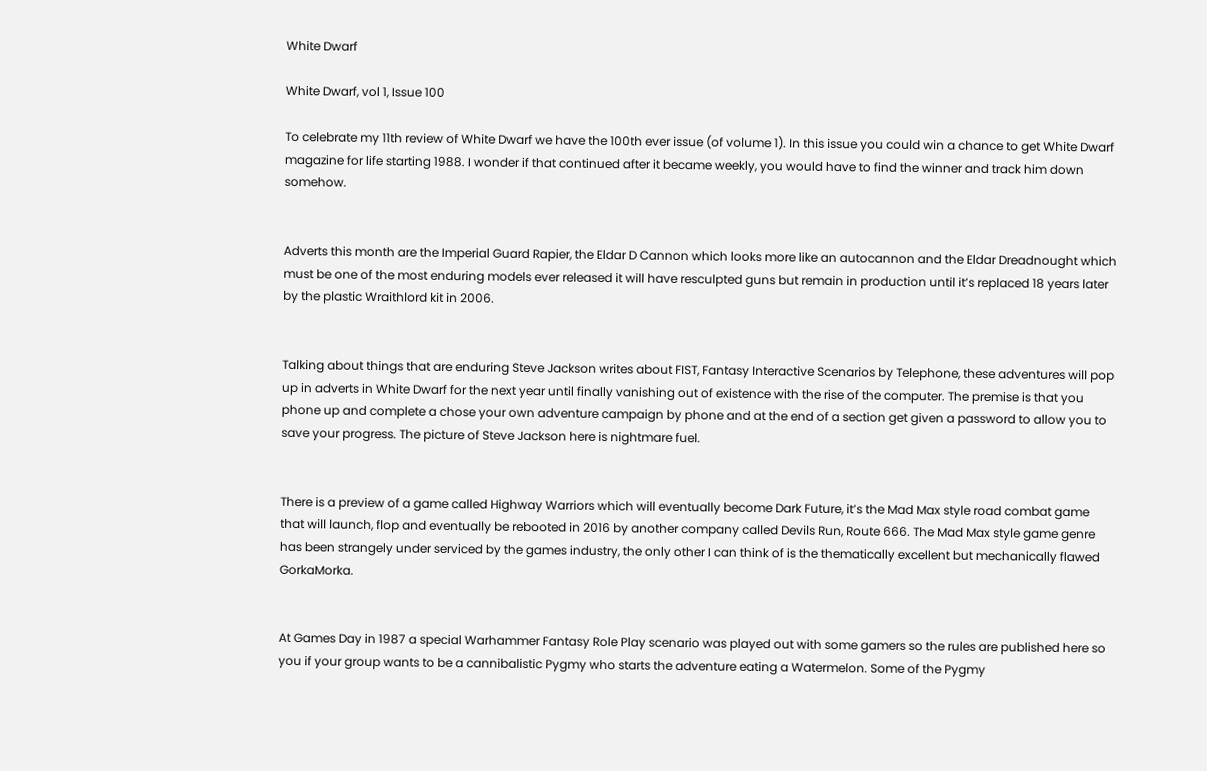White Dwarf

White Dwarf, vol 1, Issue 100

To celebrate my 11th review of White Dwarf we have the 100th ever issue (of volume 1). In this issue you could win a chance to get White Dwarf magazine for life starting 1988. I wonder if that continued after it became weekly, you would have to find the winner and track him down somehow.


Adverts this month are the Imperial Guard Rapier, the Eldar D Cannon which looks more like an autocannon and the Eldar Dreadnought which must be one of the most enduring models ever released it will have resculpted guns but remain in production until it’s replaced 18 years later by the plastic Wraithlord kit in 2006.


Talking about things that are enduring Steve Jackson writes about FIST, Fantasy Interactive Scenarios by Telephone, these adventures will pop up in adverts in White Dwarf for the next year until finally vanishing out of existence with the rise of the computer. The premise is that you phone up and complete a chose your own adventure campaign by phone and at the end of a section get given a password to allow you to save your progress. The picture of Steve Jackson here is nightmare fuel.


There is a preview of a game called Highway Warriors which will eventually become Dark Future, it’s the Mad Max style road combat game that will launch, flop and eventually be rebooted in 2016 by another company called Devils Run, Route 666. The Mad Max style game genre has been strangely under serviced by the games industry, the only other I can think of is the thematically excellent but mechanically flawed GorkaMorka.


At Games Day in 1987 a special Warhammer Fantasy Role Play scenario was played out with some gamers so the rules are published here so you if your group wants to be a cannibalistic Pygmy who starts the adventure eating a Watermelon. Some of the Pygmy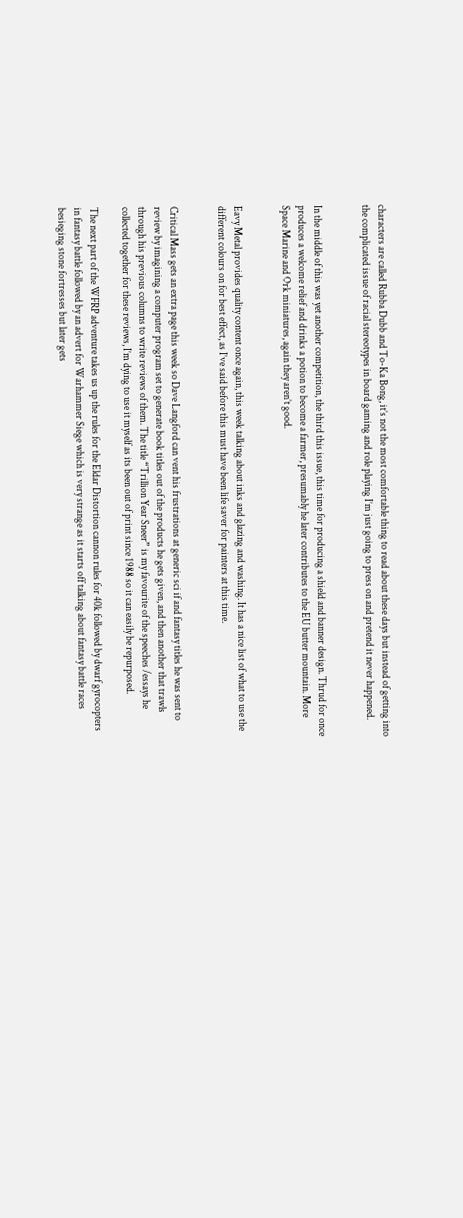characters are called Rubba Dubb and To-Ka Bong, it’s not the most comfortable thing to read about these days but instead of getting into the complicated issue of racial stereotypes in board gaming and role playing I’m just going to press on and pretend it never happened.


In the middle of this was yet another competition, the third this issue, this time for producing a shield and banner design. Thrud for once produces a welcome relief and drinks a potion to become a farmer, presumably he later contributes to the EU butter mountain. More Space Marine and Ork miniatures, again they aren’t good.


Eavy Metal provides quality content once again, this week talking about inks and glazing and washing. It has a nice list of what to use the different colours on for best effect, as I’ve said before this must have been life saver for painters at this time.


Critical Mass gets an extra page this week so Dave Langford can vent his frustrations at generic sci if and fantasy titles he was sent to review by imagining a computer program set to generate book titles out of the products he gets given, and then another that trawls through his previous columns to write reviews of them. The title “Trillion Year Sneer” is my favourite of the speeches /essays he collected together for these reviews, I’m dying to use it myself as its been out of print since 1988 so it can easily be repurposed.

The next part of the WFRP adventure takes us up the rules for the Eldar Distortion cannon rules for 40k followed by dwarf gyrocopters in fantasy battle followed by an advert for Warhammer Siege which is very strange as it starts off talking about fantasy battle races besieging stone fortresses but later gets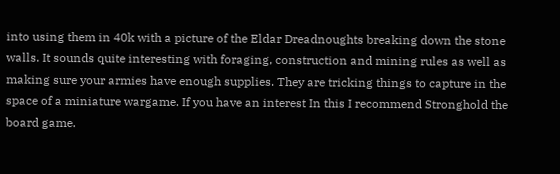into using them in 40k with a picture of the Eldar Dreadnoughts breaking down the stone walls. It sounds quite interesting with foraging, construction and mining rules as well as making sure your armies have enough supplies. They are tricking things to capture in the space of a miniature wargame. If you have an interest In this I recommend Stronghold the board game.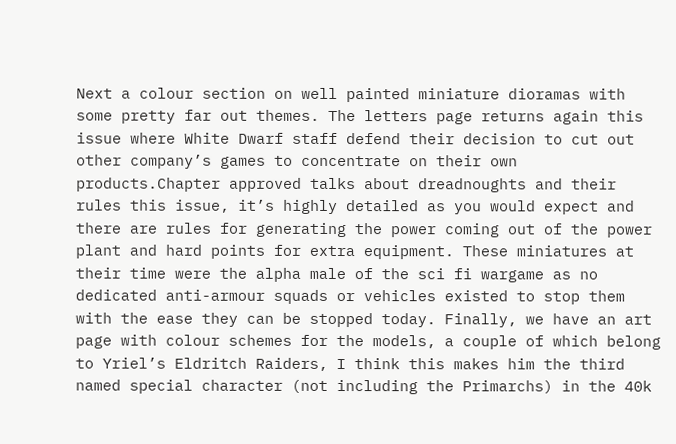Next a colour section on well painted miniature dioramas with some pretty far out themes. The letters page returns again this issue where White Dwarf staff defend their decision to cut out other company’s games to concentrate on their own products.Chapter approved talks about dreadnoughts and their rules this issue, it’s highly detailed as you would expect and there are rules for generating the power coming out of the power plant and hard points for extra equipment. These miniatures at their time were the alpha male of the sci fi wargame as no dedicated anti-armour squads or vehicles existed to stop them with the ease they can be stopped today. Finally, we have an art page with colour schemes for the models, a couple of which belong to Yriel’s Eldritch Raiders, I think this makes him the third named special character (not including the Primarchs) in the 40k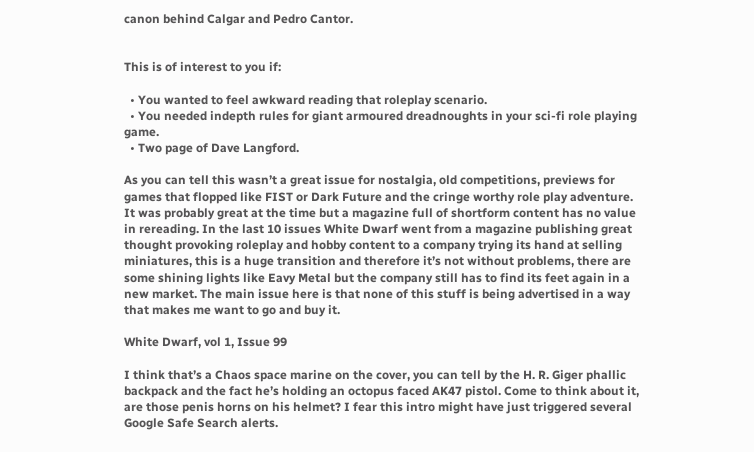canon behind Calgar and Pedro Cantor.


This is of interest to you if:

  • You wanted to feel awkward reading that roleplay scenario.
  • You needed indepth rules for giant armoured dreadnoughts in your sci-fi role playing game.
  • Two page of Dave Langford.

As you can tell this wasn’t a great issue for nostalgia, old competitions, previews for games that flopped like FIST or Dark Future and the cringe worthy role play adventure. It was probably great at the time but a magazine full of shortform content has no value in rereading. In the last 10 issues White Dwarf went from a magazine publishing great thought provoking roleplay and hobby content to a company trying its hand at selling miniatures, this is a huge transition and therefore it’s not without problems, there are some shining lights like Eavy Metal but the company still has to find its feet again in a new market. The main issue here is that none of this stuff is being advertised in a way that makes me want to go and buy it.

White Dwarf, vol 1, Issue 99

I think that’s a Chaos space marine on the cover, you can tell by the H. R. Giger phallic backpack and the fact he’s holding an octopus faced AK47 pistol. Come to think about it, are those penis horns on his helmet? I fear this intro might have just triggered several Google Safe Search alerts.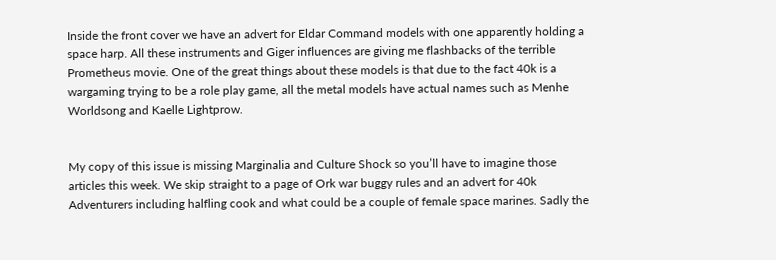Inside the front cover we have an advert for Eldar Command models with one apparently holding a space harp. All these instruments and Giger influences are giving me flashbacks of the terrible Prometheus movie. One of the great things about these models is that due to the fact 40k is a wargaming trying to be a role play game, all the metal models have actual names such as Menhe Worldsong and Kaelle Lightprow.


My copy of this issue is missing Marginalia and Culture Shock so you’ll have to imagine those articles this week. We skip straight to a page of Ork war buggy rules and an advert for 40k Adventurers including halfling cook and what could be a couple of female space marines. Sadly the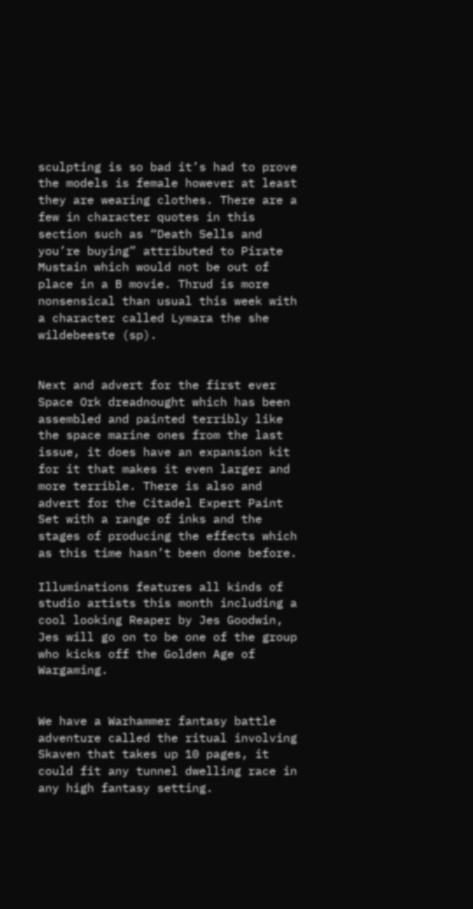sculpting is so bad it’s had to prove the models is female however at least they are wearing clothes. There are a few in character quotes in this section such as “Death Sells and you’re buying” attributed to Pirate Mustain which would not be out of place in a B movie. Thrud is more nonsensical than usual this week with a character called Lymara the she wildebeeste (sp).


Next and advert for the first ever Space Ork dreadnought which has been assembled and painted terribly like the space marine ones from the last issue, it does have an expansion kit for it that makes it even larger and more terrible. There is also and advert for the Citadel Expert Paint Set with a range of inks and the stages of producing the effects which as this time hasn’t been done before.

Illuminations features all kinds of studio artists this month including a cool looking Reaper by Jes Goodwin, Jes will go on to be one of the group who kicks off the Golden Age of Wargaming.


We have a Warhammer fantasy battle adventure called the ritual involving Skaven that takes up 10 pages, it could fit any tunnel dwelling race in any high fantasy setting.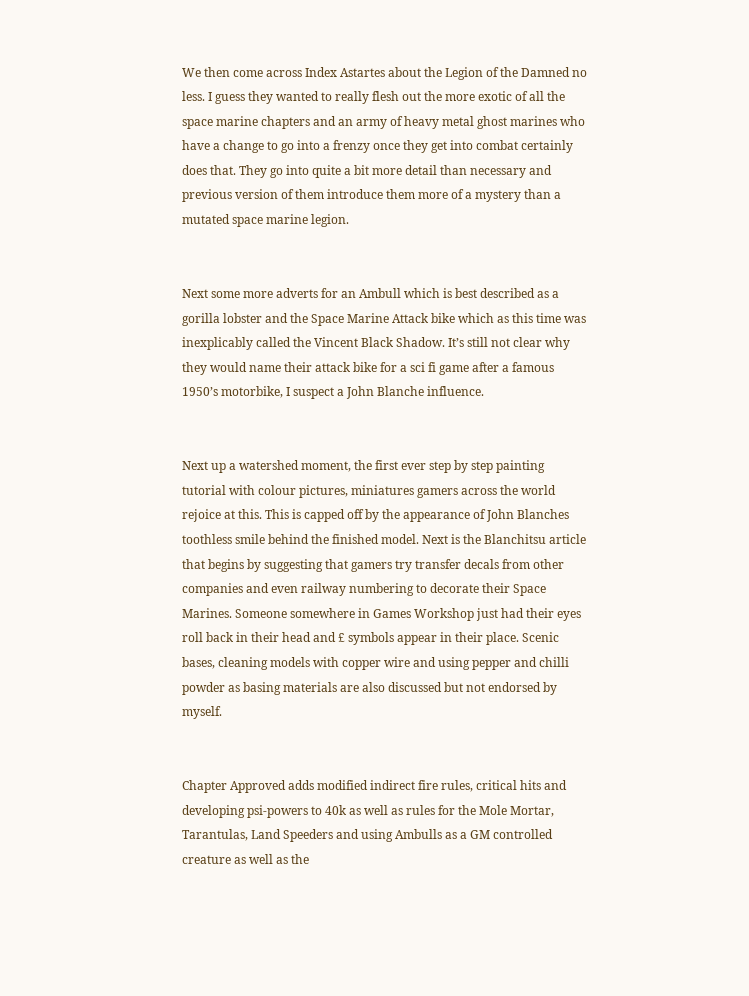We then come across Index Astartes about the Legion of the Damned no less. I guess they wanted to really flesh out the more exotic of all the space marine chapters and an army of heavy metal ghost marines who have a change to go into a frenzy once they get into combat certainly does that. They go into quite a bit more detail than necessary and previous version of them introduce them more of a mystery than a mutated space marine legion.


Next some more adverts for an Ambull which is best described as a gorilla lobster and the Space Marine Attack bike which as this time was inexplicably called the Vincent Black Shadow. It’s still not clear why they would name their attack bike for a sci fi game after a famous 1950’s motorbike, I suspect a John Blanche influence.


Next up a watershed moment, the first ever step by step painting tutorial with colour pictures, miniatures gamers across the world rejoice at this. This is capped off by the appearance of John Blanches toothless smile behind the finished model. Next is the Blanchitsu article that begins by suggesting that gamers try transfer decals from other companies and even railway numbering to decorate their Space Marines. Someone somewhere in Games Workshop just had their eyes roll back in their head and £ symbols appear in their place. Scenic bases, cleaning models with copper wire and using pepper and chilli powder as basing materials are also discussed but not endorsed by myself.


Chapter Approved adds modified indirect fire rules, critical hits and developing psi-powers to 40k as well as rules for the Mole Mortar, Tarantulas, Land Speeders and using Ambulls as a GM controlled creature as well as the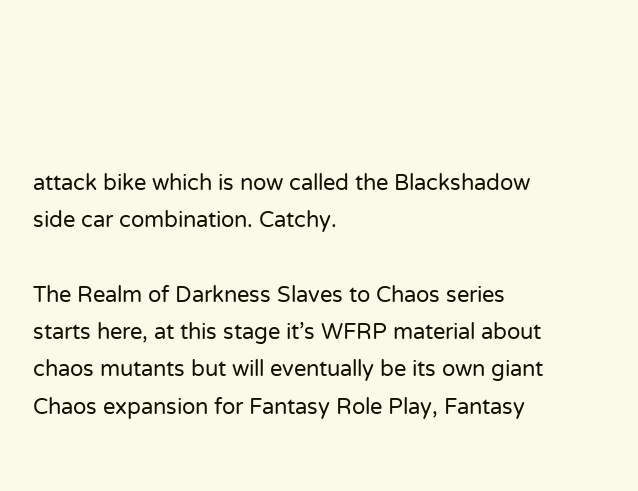attack bike which is now called the Blackshadow side car combination. Catchy.

The Realm of Darkness Slaves to Chaos series starts here, at this stage it’s WFRP material about chaos mutants but will eventually be its own giant Chaos expansion for Fantasy Role Play, Fantasy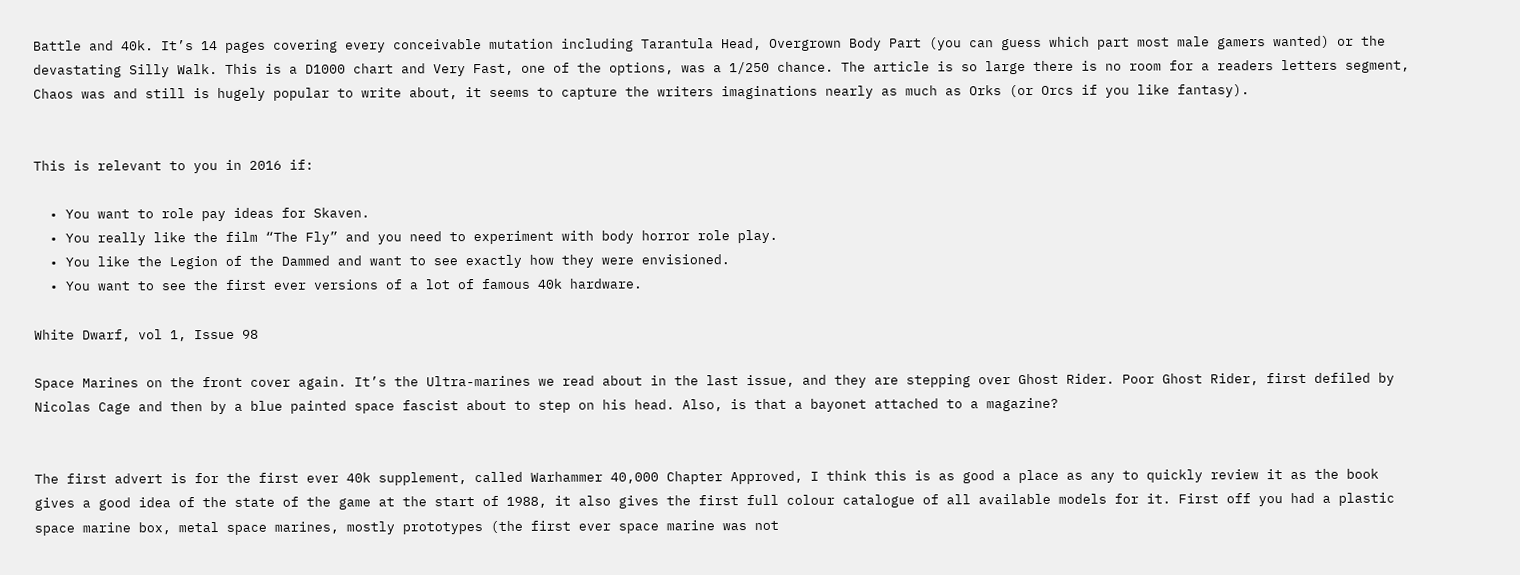Battle and 40k. It’s 14 pages covering every conceivable mutation including Tarantula Head, Overgrown Body Part (you can guess which part most male gamers wanted) or the devastating Silly Walk. This is a D1000 chart and Very Fast, one of the options, was a 1/250 chance. The article is so large there is no room for a readers letters segment, Chaos was and still is hugely popular to write about, it seems to capture the writers imaginations nearly as much as Orks (or Orcs if you like fantasy).


This is relevant to you in 2016 if:

  • You want to role pay ideas for Skaven.
  • You really like the film “The Fly” and you need to experiment with body horror role play.
  • You like the Legion of the Dammed and want to see exactly how they were envisioned.
  • You want to see the first ever versions of a lot of famous 40k hardware.

White Dwarf, vol 1, Issue 98

Space Marines on the front cover again. It’s the Ultra-marines we read about in the last issue, and they are stepping over Ghost Rider. Poor Ghost Rider, first defiled by Nicolas Cage and then by a blue painted space fascist about to step on his head. Also, is that a bayonet attached to a magazine?


The first advert is for the first ever 40k supplement, called Warhammer 40,000 Chapter Approved, I think this is as good a place as any to quickly review it as the book gives a good idea of the state of the game at the start of 1988, it also gives the first full colour catalogue of all available models for it. First off you had a plastic space marine box, metal space marines, mostly prototypes (the first ever space marine was not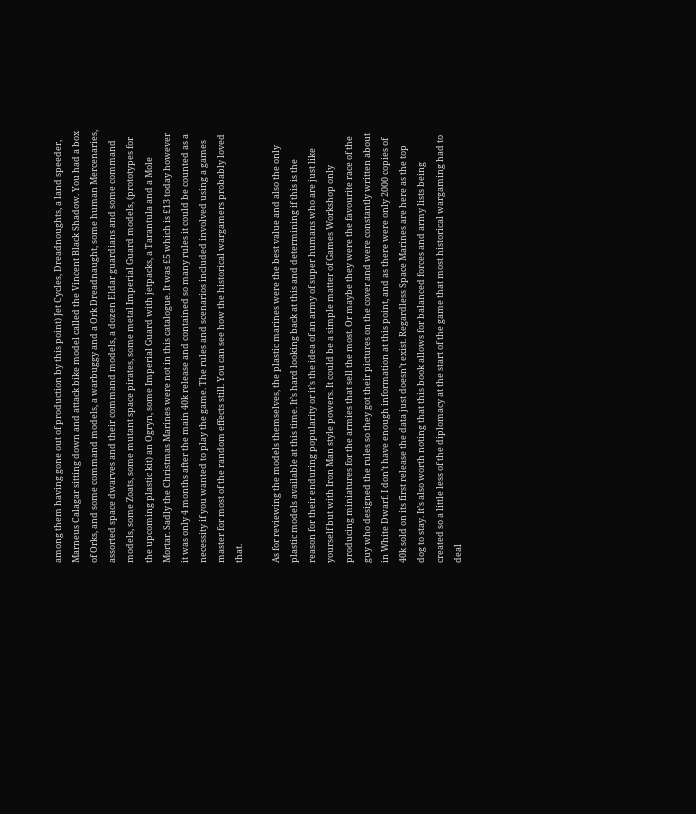among them having gone out of production by this point) Jet Cycles, Dreadnoughts, a land speeder, Marneus Calagar sitting down and attack bike model called the Vincent Black Shadow. You had a box of Orks, and some command models, a warbuggy and a Ork Dreadnaught, some human Mercenaries, assorted space dwarves and their command models, a dozen Eldar guardians and some command models, some Zoats, some mutant space pirates, some metal Imperial Guard models, (prototypes for the upcoming plastic kit) an Ogryn, some Imperial Guard with jetpacks, a Tarantula and a Mole Mortar. Sadly the Christmas Marines were not in this catalogue. It was £5 which is £13 today however it was only 4 months after the main 40k release and contained so many rules it could be counted as a necessity if you wanted to play the game. The rules and scenarios included involved using a games master for most of the random effects still. You can see how the historical wargamers probably loved that.

As for reviewing the models themselves, the plastic marines were the best value and also the only plastic models available at this time. It’s hard looking back at this and determining if this is the reason for their enduring popularity or it’s the idea of an army of super humans who are just like yourself but with Iron Man style powers. It could be a simple matter of Games Workshop only producing miniatures for the armies that sell the most. Or maybe they were the favourite race of the guy who designed the rules so they got their pictures on the cover and were constantly written about in White Dwarf. I don’t have enough information at this point, and as there were only 2000 copies of 40k sold on its first release the data just doesn’t exist. Regardless Space Marines are here as the top dog to stay. It’s also worth noting that this book allows for balanced forces and army lists being created so a little less of the diplomacy at the start of the game that most historical wargaming had to deal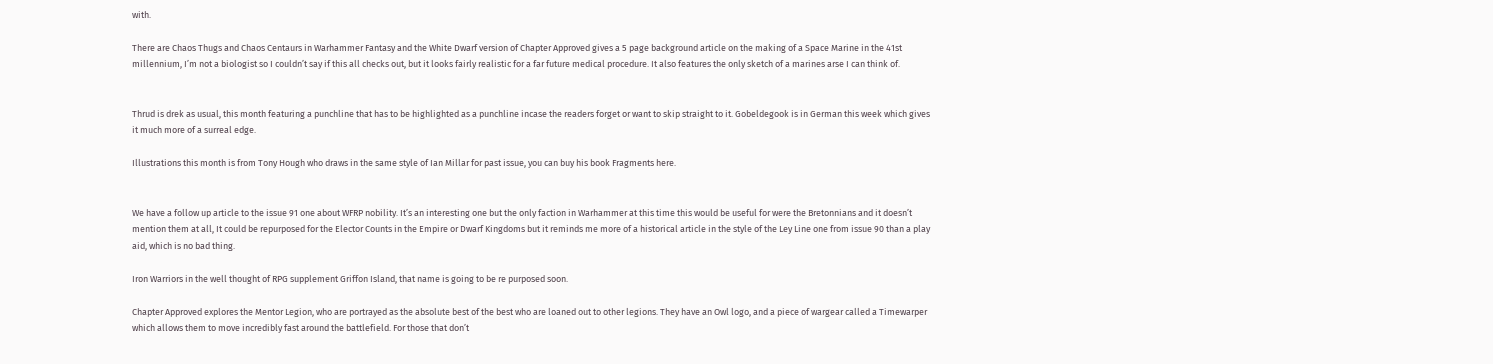with.

There are Chaos Thugs and Chaos Centaurs in Warhammer Fantasy and the White Dwarf version of Chapter Approved gives a 5 page background article on the making of a Space Marine in the 41st millennium, I’m not a biologist so I couldn’t say if this all checks out, but it looks fairly realistic for a far future medical procedure. It also features the only sketch of a marines arse I can think of.


Thrud is drek as usual, this month featuring a punchline that has to be highlighted as a punchline incase the readers forget or want to skip straight to it. Gobeldegook is in German this week which gives it much more of a surreal edge.

Illustrations this month is from Tony Hough who draws in the same style of Ian Millar for past issue, you can buy his book Fragments here.


We have a follow up article to the issue 91 one about WFRP nobility. It’s an interesting one but the only faction in Warhammer at this time this would be useful for were the Bretonnians and it doesn’t mention them at all, It could be repurposed for the Elector Counts in the Empire or Dwarf Kingdoms but it reminds me more of a historical article in the style of the Ley Line one from issue 90 than a play aid, which is no bad thing.

Iron Warriors in the well thought of RPG supplement Griffon Island, that name is going to be re purposed soon.

Chapter Approved explores the Mentor Legion, who are portrayed as the absolute best of the best who are loaned out to other legions. They have an Owl logo, and a piece of wargear called a Timewarper which allows them to move incredibly fast around the battlefield. For those that don’t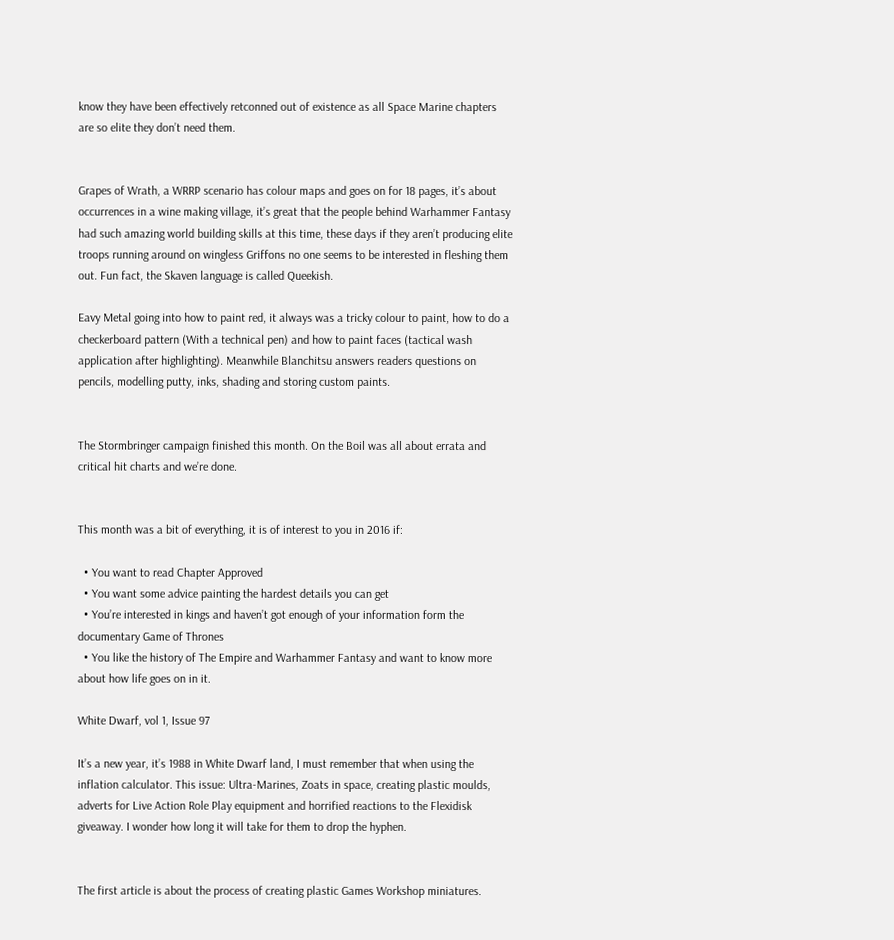know they have been effectively retconned out of existence as all Space Marine chapters are so elite they don’t need them.


Grapes of Wrath, a WRRP scenario has colour maps and goes on for 18 pages, it’s about occurrences in a wine making village, it’s great that the people behind Warhammer Fantasy had such amazing world building skills at this time, these days if they aren’t producing elite troops running around on wingless Griffons no one seems to be interested in fleshing them out. Fun fact, the Skaven language is called Queekish.

Eavy Metal going into how to paint red, it always was a tricky colour to paint, how to do a checkerboard pattern (With a technical pen) and how to paint faces (tactical wash application after highlighting). Meanwhile Blanchitsu answers readers questions on pencils, modelling putty, inks, shading and storing custom paints.


The Stormbringer campaign finished this month. On the Boil was all about errata and critical hit charts and we’re done.


This month was a bit of everything, it is of interest to you in 2016 if:

  • You want to read Chapter Approved
  • You want some advice painting the hardest details you can get
  • You’re interested in kings and haven’t got enough of your information form the documentary Game of Thrones
  • You like the history of The Empire and Warhammer Fantasy and want to know more about how life goes on in it.

White Dwarf, vol 1, Issue 97

It’s a new year, it’s 1988 in White Dwarf land, I must remember that when using the inflation calculator. This issue: Ultra-Marines, Zoats in space, creating plastic moulds, adverts for Live Action Role Play equipment and horrified reactions to the Flexidisk giveaway. I wonder how long it will take for them to drop the hyphen.


The first article is about the process of creating plastic Games Workshop miniatures.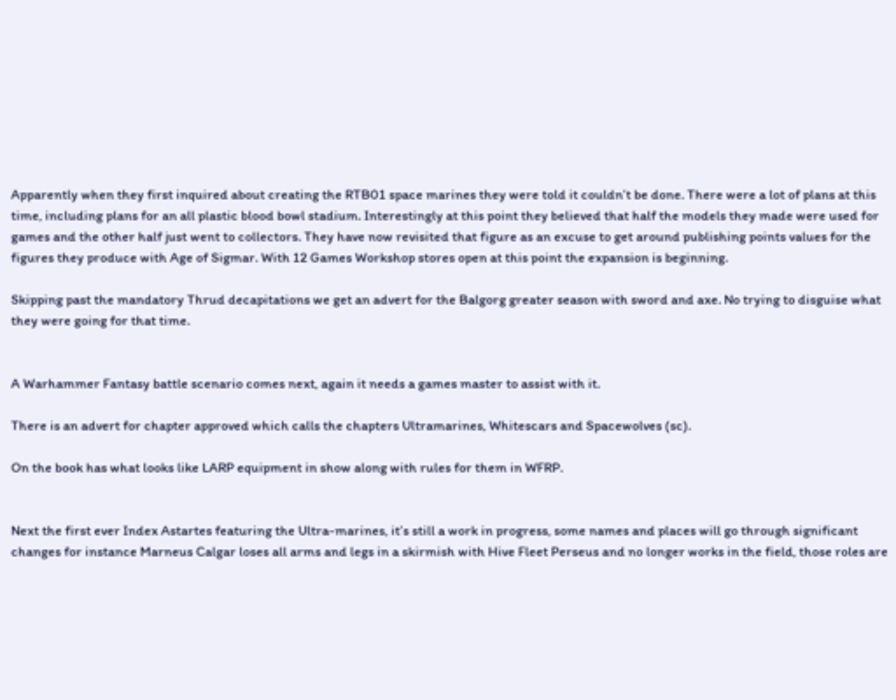Apparently when they first inquired about creating the RTB01 space marines they were told it couldn’t be done. There were a lot of plans at this time, including plans for an all plastic blood bowl stadium. Interestingly at this point they believed that half the models they made were used for games and the other half just went to collectors. They have now revisited that figure as an excuse to get around publishing points values for the figures they produce with Age of Sigmar. With 12 Games Workshop stores open at this point the expansion is beginning.

Skipping past the mandatory Thrud decapitations we get an advert for the Balgorg greater season with sword and axe. No trying to disguise what they were going for that time.


A Warhammer Fantasy battle scenario comes next, again it needs a games master to assist with it.

There is an advert for chapter approved which calls the chapters Ultramarines, Whitescars and Spacewolves (sc).

On the book has what looks like LARP equipment in show along with rules for them in WFRP.


Next the first ever Index Astartes featuring the Ultra-marines, it’s still a work in progress, some names and places will go through significant changes for instance Marneus Calgar loses all arms and legs in a skirmish with Hive Fleet Perseus and no longer works in the field, those roles are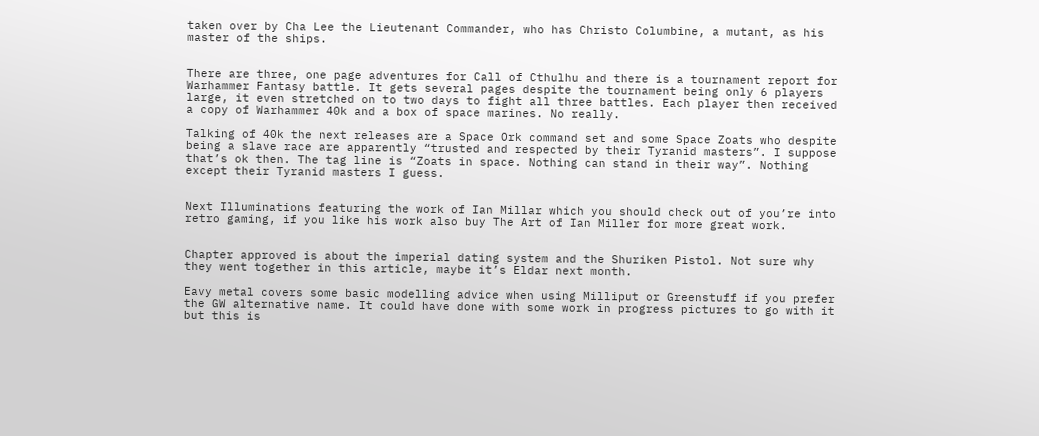taken over by Cha Lee the Lieutenant Commander, who has Christo Columbine, a mutant, as his master of the ships.


There are three, one page adventures for Call of Cthulhu and there is a tournament report for Warhammer Fantasy battle. It gets several pages despite the tournament being only 6 players large, it even stretched on to two days to fight all three battles. Each player then received a copy of Warhammer 40k and a box of space marines. No really.

Talking of 40k the next releases are a Space Ork command set and some Space Zoats who despite being a slave race are apparently “trusted and respected by their Tyranid masters”. I suppose that’s ok then. The tag line is “Zoats in space. Nothing can stand in their way”. Nothing except their Tyranid masters I guess.


Next Illuminations featuring the work of Ian Millar which you should check out of you’re into retro gaming, if you like his work also buy The Art of Ian Miller for more great work.


Chapter approved is about the imperial dating system and the Shuriken Pistol. Not sure why they went together in this article, maybe it’s Eldar next month.

Eavy metal covers some basic modelling advice when using Milliput or Greenstuff if you prefer the GW alternative name. It could have done with some work in progress pictures to go with it but this is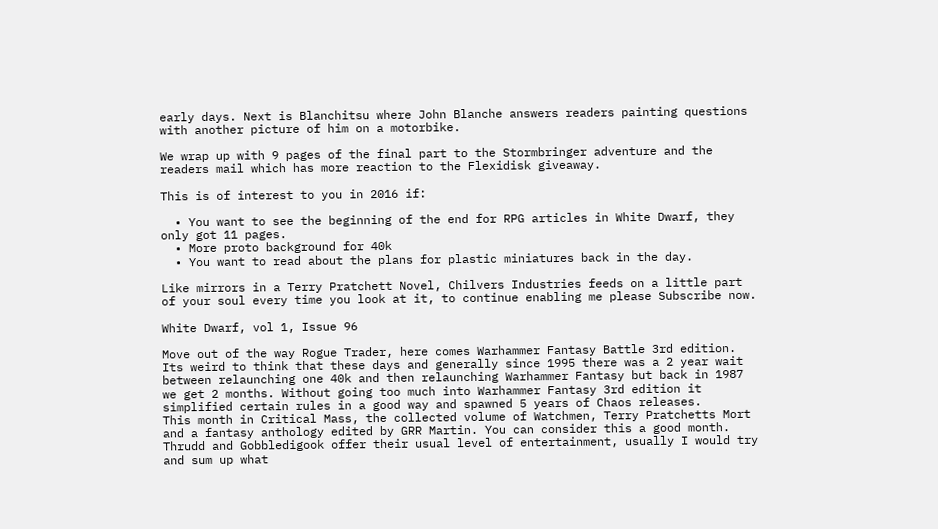early days. Next is Blanchitsu where John Blanche answers readers painting questions with another picture of him on a motorbike.

We wrap up with 9 pages of the final part to the Stormbringer adventure and the readers mail which has more reaction to the Flexidisk giveaway.

This is of interest to you in 2016 if:

  • You want to see the beginning of the end for RPG articles in White Dwarf, they only got 11 pages.
  • More proto background for 40k
  • You want to read about the plans for plastic miniatures back in the day.

Like mirrors in a Terry Pratchett Novel, Chilvers Industries feeds on a little part of your soul every time you look at it, to continue enabling me please Subscribe now.

White Dwarf, vol 1, Issue 96

Move out of the way Rogue Trader, here comes Warhammer Fantasy Battle 3rd edition. Its weird to think that these days and generally since 1995 there was a 2 year wait between relaunching one 40k and then relaunching Warhammer Fantasy but back in 1987 we get 2 months. Without going too much into Warhammer Fantasy 3rd edition it simplified certain rules in a good way and spawned 5 years of Chaos releases.
This month in Critical Mass, the collected volume of Watchmen, Terry Pratchetts Mort and a fantasy anthology edited by GRR Martin. You can consider this a good month.
Thrudd and Gobbledigook offer their usual level of entertainment, usually I would try and sum up what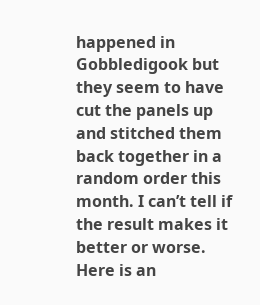happened in Gobbledigook but they seem to have cut the panels up and stitched them back together in a random order this month. I can’t tell if the result makes it better or worse.
Here is an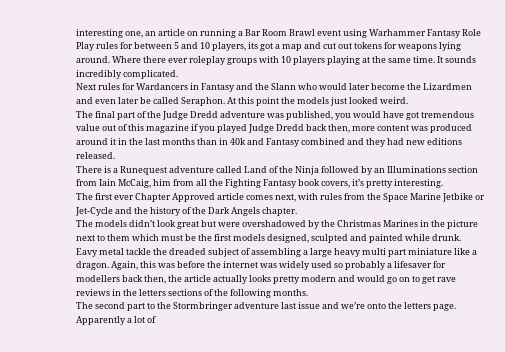interesting one, an article on running a Bar Room Brawl event using Warhammer Fantasy Role Play rules for between 5 and 10 players, its got a map and cut out tokens for weapons lying around. Where there ever roleplay groups with 10 players playing at the same time. It sounds incredibly complicated.
Next rules for Wardancers in Fantasy and the Slann who would later become the Lizardmen and even later be called Seraphon. At this point the models just looked weird.
The final part of the Judge Dredd adventure was published, you would have got tremendous value out of this magazine if you played Judge Dredd back then, more content was produced around it in the last months than in 40k and Fantasy combined and they had new editions released.
There is a Runequest adventure called Land of the Ninja followed by an Illuminations section from Iain McCaig, him from all the Fighting Fantasy book covers, it’s pretty interesting.
The first ever Chapter Approved article comes next, with rules from the Space Marine Jetbike or Jet-Cycle and the history of the Dark Angels chapter.
The models didn’t look great but were overshadowed by the Christmas Marines in the picture next to them which must be the first models designed, sculpted and painted while drunk.
Eavy metal tackle the dreaded subject of assembling a large heavy multi part miniature like a dragon. Again, this was before the internet was widely used so probably a lifesaver for modellers back then, the article actually looks pretty modern and would go on to get rave reviews in the letters sections of the following months.
The second part to the Stormbringer adventure last issue and we’re onto the letters page. Apparently a lot of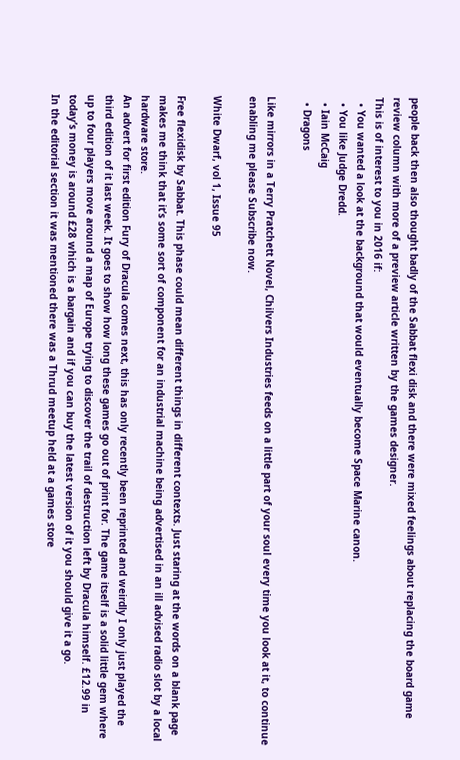people back then also thought badly of the Sabbat flexi disk and there were mixed feelings about replacing the board game review column with more of a preview article written by the games designer.
This is of interest to you in 2016 if:
  • You wanted a look at the background that would eventually become Space Marine canon.
  • You like Judge Dredd.
  • Iain McCaig
  • Dragons

Like mirrors in a Terry Pratchett Novel, Chilvers Industries feeds on a little part of your soul every time you look at it, to continue enabling me please Subscribe now.

White Dwarf, vol 1, Issue 95

Free flexidisk by Sabbat. This phase could mean different things in different contexts. Just staring at the words on a blank page makes me think that it’s some sort of component for an industrial machine being advertised in an ill advised radio slot by a local hardware store.
An advert for first edition Fury of Dracula comes next, this has only recently been reprinted and weirdly I only just played the third edition of it last week. It goes to show how long these games go out of print for. The game itself is a solid little gem where up to four players move around a map of Europe trying to discover the trail of destruction left by Dracula himself. £12.99 in today’s money is around £28 which is a bargain and if you can buy the latest version of it you should give it a go.
In the editorial section it was mentioned there was a Thrud meetup held at a games store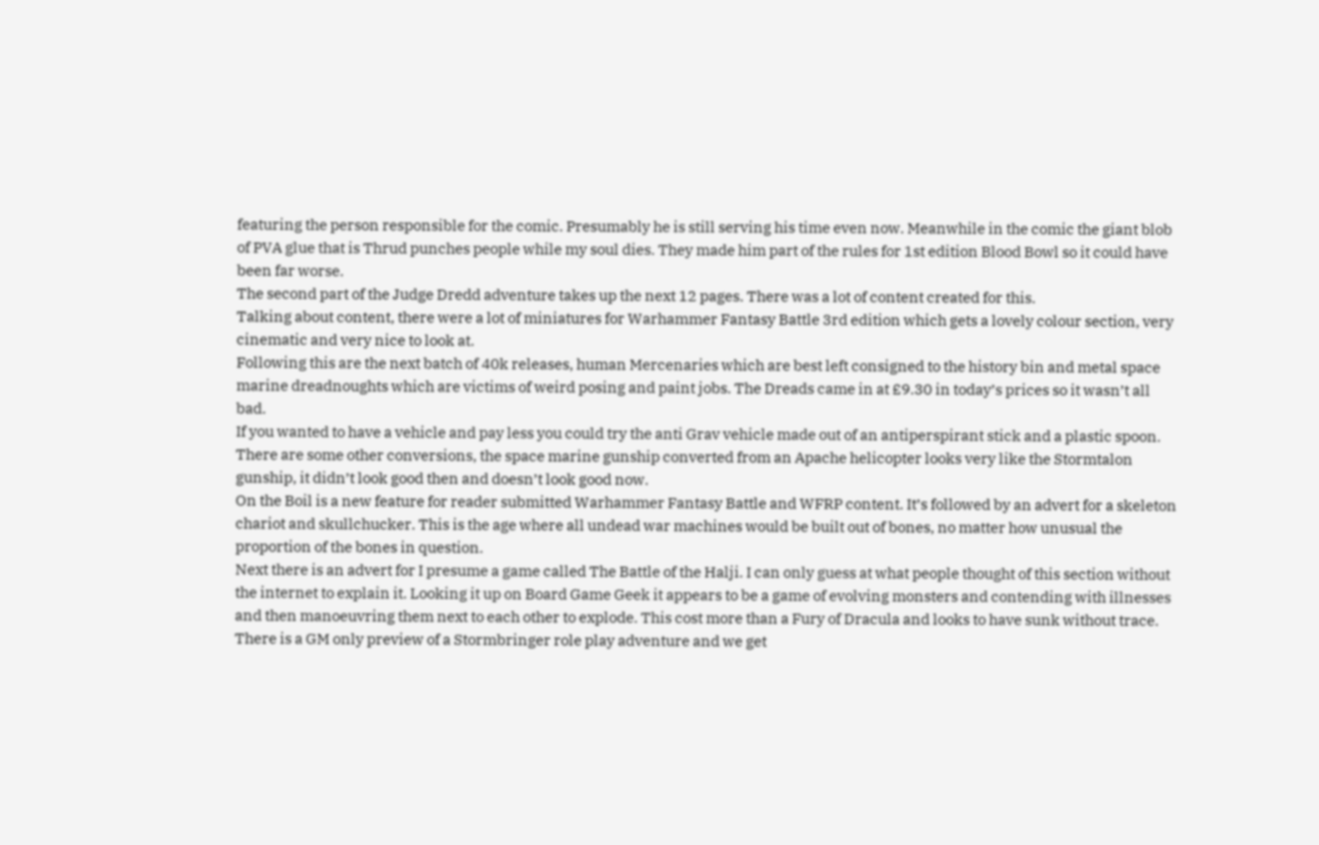featuring the person responsible for the comic. Presumably he is still serving his time even now. Meanwhile in the comic the giant blob of PVA glue that is Thrud punches people while my soul dies. They made him part of the rules for 1st edition Blood Bowl so it could have been far worse.
The second part of the Judge Dredd adventure takes up the next 12 pages. There was a lot of content created for this.
Talking about content, there were a lot of miniatures for Warhammer Fantasy Battle 3rd edition which gets a lovely colour section, very cinematic and very nice to look at.
Following this are the next batch of 40k releases, human Mercenaries which are best left consigned to the history bin and metal space marine dreadnoughts which are victims of weird posing and paint jobs. The Dreads came in at £9.30 in today’s prices so it wasn’t all bad.
If you wanted to have a vehicle and pay less you could try the anti Grav vehicle made out of an antiperspirant stick and a plastic spoon. There are some other conversions, the space marine gunship converted from an Apache helicopter looks very like the Stormtalon gunship, it didn’t look good then and doesn’t look good now.
On the Boil is a new feature for reader submitted Warhammer Fantasy Battle and WFRP content. It’s followed by an advert for a skeleton chariot and skullchucker. This is the age where all undead war machines would be built out of bones, no matter how unusual the proportion of the bones in question.
Next there is an advert for I presume a game called The Battle of the Halji. I can only guess at what people thought of this section without the internet to explain it. Looking it up on Board Game Geek it appears to be a game of evolving monsters and contending with illnesses and then manoeuvring them next to each other to explode. This cost more than a Fury of Dracula and looks to have sunk without trace.
There is a GM only preview of a Stormbringer role play adventure and we get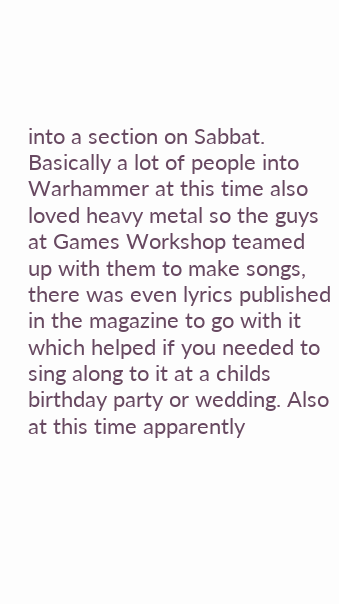into a section on Sabbat. Basically a lot of people into Warhammer at this time also loved heavy metal so the guys at Games Workshop teamed up with them to make songs, there was even lyrics published in the magazine to go with it which helped if you needed to sing along to it at a childs birthday party or wedding. Also at this time apparently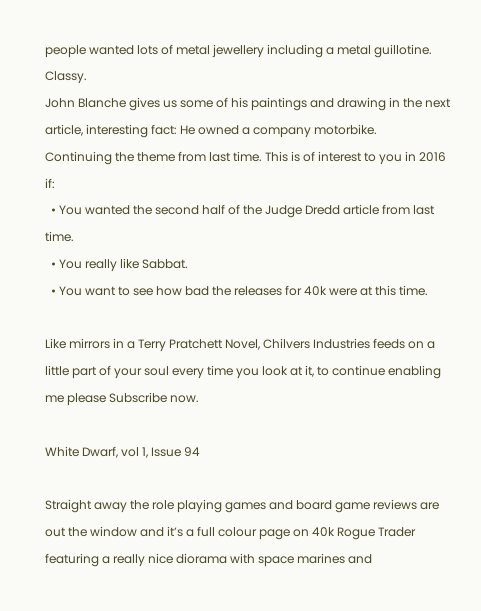people wanted lots of metal jewellery including a metal guillotine. Classy.
John Blanche gives us some of his paintings and drawing in the next article, interesting fact: He owned a company motorbike.
Continuing the theme from last time. This is of interest to you in 2016 if:
  • You wanted the second half of the Judge Dredd article from last time.
  • You really like Sabbat.
  • You want to see how bad the releases for 40k were at this time.

Like mirrors in a Terry Pratchett Novel, Chilvers Industries feeds on a little part of your soul every time you look at it, to continue enabling me please Subscribe now.

White Dwarf, vol 1, Issue 94

Straight away the role playing games and board game reviews are out the window and it’s a full colour page on 40k Rogue Trader featuring a really nice diorama with space marines and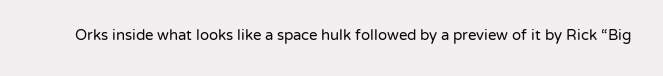Orks inside what looks like a space hulk followed by a preview of it by Rick “Big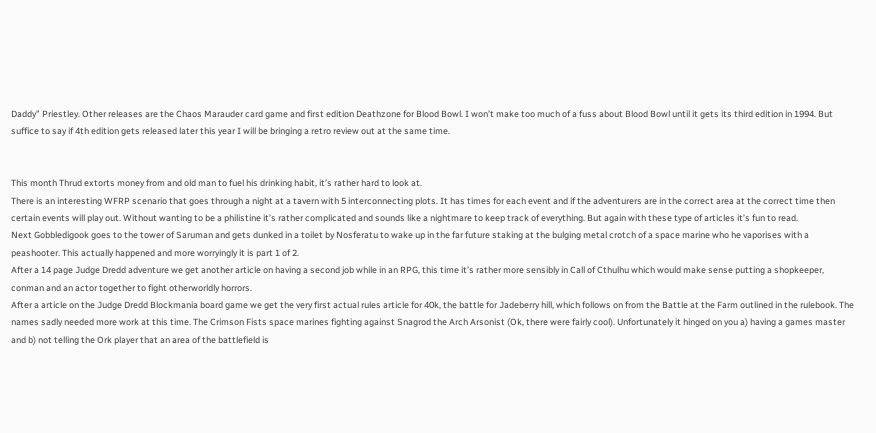Daddy” Priestley. Other releases are the Chaos Marauder card game and first edition Deathzone for Blood Bowl. I won’t make too much of a fuss about Blood Bowl until it gets its third edition in 1994. But suffice to say if 4th edition gets released later this year I will be bringing a retro review out at the same time.


This month Thrud extorts money from and old man to fuel his drinking habit, it’s rather hard to look at.
There is an interesting WFRP scenario that goes through a night at a tavern with 5 interconnecting plots. It has times for each event and if the adventurers are in the correct area at the correct time then certain events will play out. Without wanting to be a philistine it’s rather complicated and sounds like a nightmare to keep track of everything. But again with these type of articles it’s fun to read.
Next Gobbledigook goes to the tower of Saruman and gets dunked in a toilet by Nosferatu to wake up in the far future staking at the bulging metal crotch of a space marine who he vaporises with a peashooter. This actually happened and more worryingly it is part 1 of 2.
After a 14 page Judge Dredd adventure we get another article on having a second job while in an RPG, this time it’s rather more sensibly in Call of Cthulhu which would make sense putting a shopkeeper, conman and an actor together to fight otherworldly horrors.
After a article on the Judge Dredd Blockmania board game we get the very first actual rules article for 40k, the battle for Jadeberry hill, which follows on from the Battle at the Farm outlined in the rulebook. The names sadly needed more work at this time. The Crimson Fists space marines fighting against Snagrod the Arch Arsonist (Ok, there were fairly cool). Unfortunately it hinged on you a) having a games master and b) not telling the Ork player that an area of the battlefield is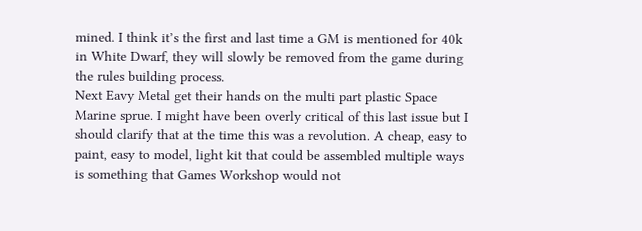mined. I think it’s the first and last time a GM is mentioned for 40k in White Dwarf, they will slowly be removed from the game during the rules building process.
Next Eavy Metal get their hands on the multi part plastic Space Marine sprue. I might have been overly critical of this last issue but I should clarify that at the time this was a revolution. A cheap, easy to paint, easy to model, light kit that could be assembled multiple ways is something that Games Workshop would not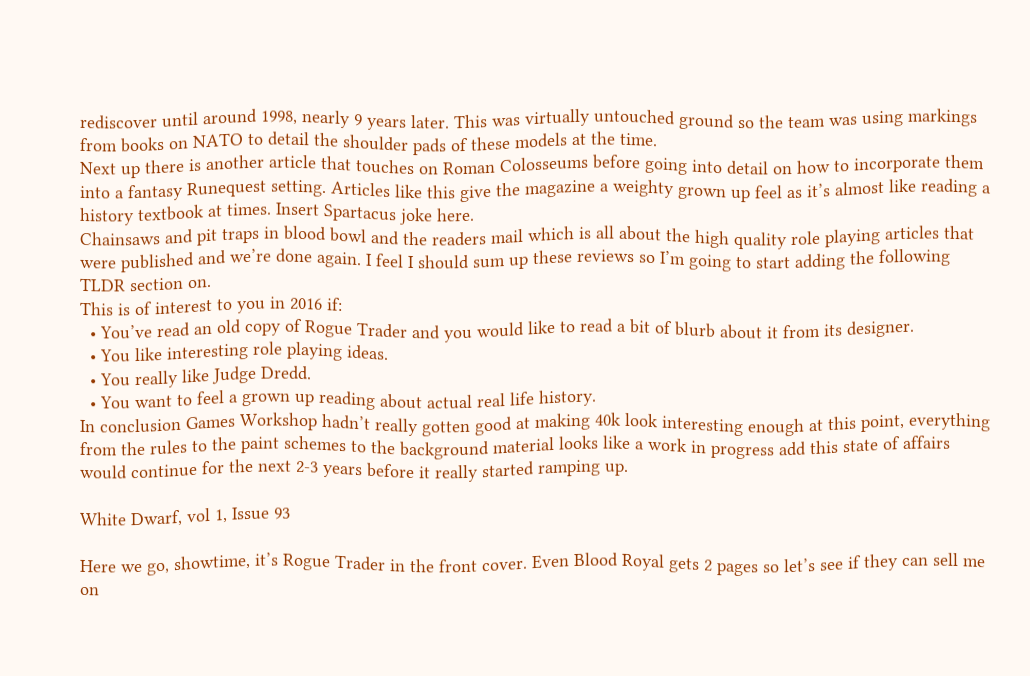rediscover until around 1998, nearly 9 years later. This was virtually untouched ground so the team was using markings from books on NATO to detail the shoulder pads of these models at the time.
Next up there is another article that touches on Roman Colosseums before going into detail on how to incorporate them into a fantasy Runequest setting. Articles like this give the magazine a weighty grown up feel as it’s almost like reading a history textbook at times. Insert Spartacus joke here.
Chainsaws and pit traps in blood bowl and the readers mail which is all about the high quality role playing articles that were published and we’re done again. I feel I should sum up these reviews so I’m going to start adding the following TLDR section on.
This is of interest to you in 2016 if:
  • You’ve read an old copy of Rogue Trader and you would like to read a bit of blurb about it from its designer.
  • You like interesting role playing ideas.
  • You really like Judge Dredd.
  • You want to feel a grown up reading about actual real life history.
In conclusion Games Workshop hadn’t really gotten good at making 40k look interesting enough at this point, everything from the rules to the paint schemes to the background material looks like a work in progress add this state of affairs would continue for the next 2-3 years before it really started ramping up.

White Dwarf, vol 1, Issue 93

Here we go, showtime, it’s Rogue Trader in the front cover. Even Blood Royal gets 2 pages so let’s see if they can sell me on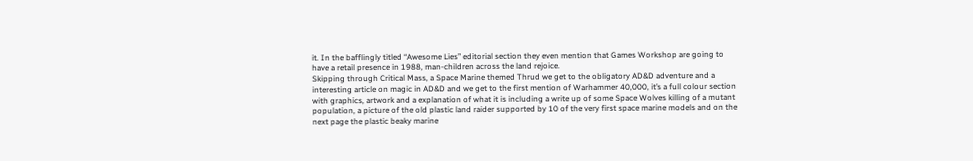it. In the bafflingly titled “Awesome Lies” editorial section they even mention that Games Workshop are going to have a retail presence in 1988, man-children across the land rejoice.
Skipping through Critical Mass, a Space Marine themed Thrud we get to the obligatory AD&D adventure and a interesting article on magic in AD&D and we get to the first mention of Warhammer 40,000, it’s a full colour section with graphics, artwork and a explanation of what it is including a write up of some Space Wolves killing of a mutant population, a picture of the old plastic land raider supported by 10 of the very first space marine models and on the next page the plastic beaky marine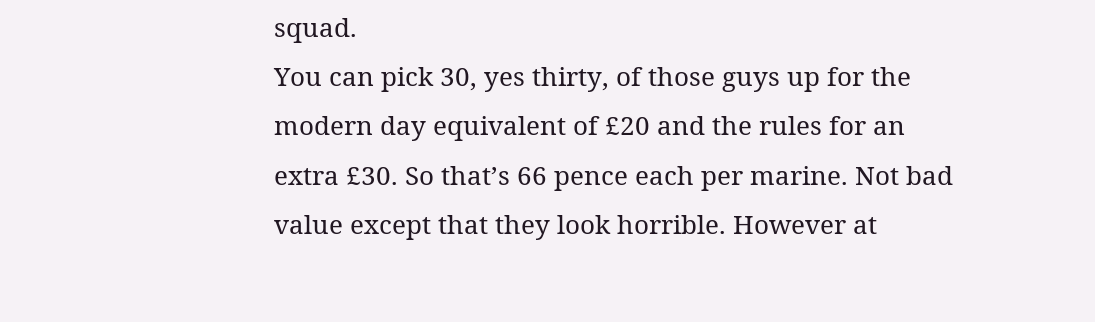squad.
You can pick 30, yes thirty, of those guys up for the modern day equivalent of £20 and the rules for an extra £30. So that’s 66 pence each per marine. Not bad value except that they look horrible. However at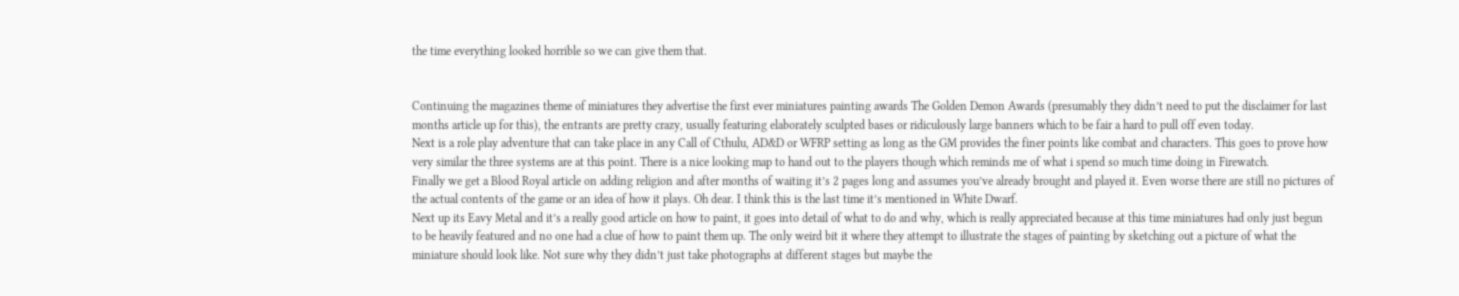the time everything looked horrible so we can give them that.


Continuing the magazines theme of miniatures they advertise the first ever miniatures painting awards The Golden Demon Awards (presumably they didn’t need to put the disclaimer for last months article up for this), the entrants are pretty crazy, usually featuring elaborately sculpted bases or ridiculously large banners which to be fair a hard to pull off even today.
Next is a role play adventure that can take place in any Call of Cthulu, AD&D or WFRP setting as long as the GM provides the finer points like combat and characters. This goes to prove how very similar the three systems are at this point. There is a nice looking map to hand out to the players though which reminds me of what i spend so much time doing in Firewatch.
Finally we get a Blood Royal article on adding religion and after months of waiting it’s 2 pages long and assumes you’ve already brought and played it. Even worse there are still no pictures of the actual contents of the game or an idea of how it plays. Oh dear. I think this is the last time it’s mentioned in White Dwarf.
Next up its Eavy Metal and it’s a really good article on how to paint, it goes into detail of what to do and why, which is really appreciated because at this time miniatures had only just begun to be heavily featured and no one had a clue of how to paint them up. The only weird bit it where they attempt to illustrate the stages of painting by sketching out a picture of what the miniature should look like. Not sure why they didn’t just take photographs at different stages but maybe the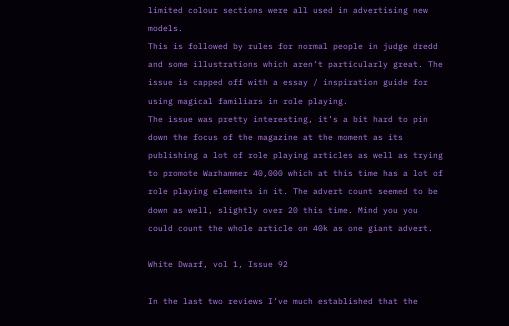limited colour sections were all used in advertising new models.
This is followed by rules for normal people in judge dredd and some illustrations which aren’t particularly great. The issue is capped off with a essay / inspiration guide for using magical familiars in role playing.
The issue was pretty interesting, it’s a bit hard to pin down the focus of the magazine at the moment as its publishing a lot of role playing articles as well as trying to promote Warhammer 40,000 which at this time has a lot of role playing elements in it. The advert count seemed to be down as well, slightly over 20 this time. Mind you you could count the whole article on 40k as one giant advert.

White Dwarf, vol 1, Issue 92

In the last two reviews I’ve much established that the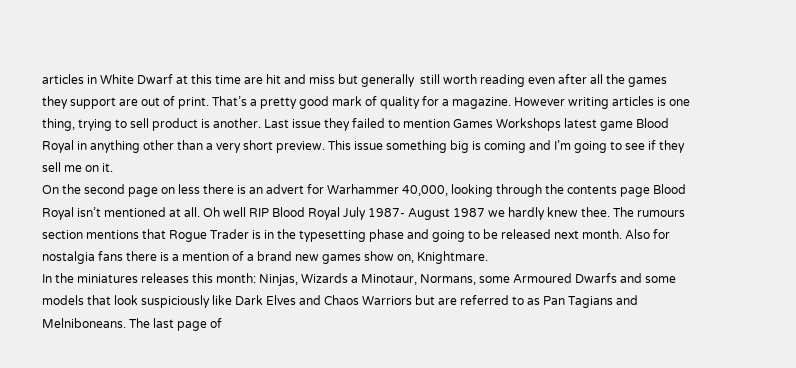articles in White Dwarf at this time are hit and miss but generally  still worth reading even after all the games they support are out of print. That’s a pretty good mark of quality for a magazine. However writing articles is one thing, trying to sell product is another. Last issue they failed to mention Games Workshops latest game Blood Royal in anything other than a very short preview. This issue something big is coming and I’m going to see if they sell me on it.
On the second page on less there is an advert for Warhammer 40,000, looking through the contents page Blood Royal isn’t mentioned at all. Oh well RIP Blood Royal July 1987- August 1987 we hardly knew thee. The rumours section mentions that Rogue Trader is in the typesetting phase and going to be released next month. Also for nostalgia fans there is a mention of a brand new games show on, Knightmare.
In the miniatures releases this month: Ninjas, Wizards a Minotaur, Normans, some Armoured Dwarfs and some models that look suspiciously like Dark Elves and Chaos Warriors but are referred to as Pan Tagians and Melniboneans. The last page of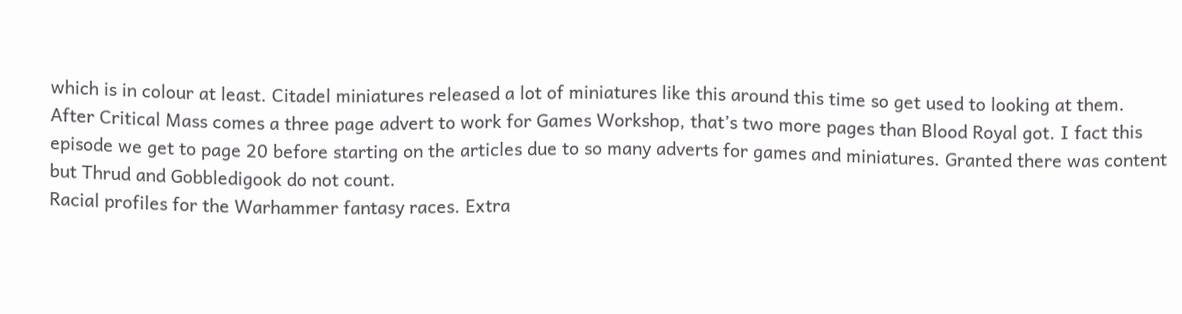which is in colour at least. Citadel miniatures released a lot of miniatures like this around this time so get used to looking at them.
After Critical Mass comes a three page advert to work for Games Workshop, that’s two more pages than Blood Royal got. I fact this episode we get to page 20 before starting on the articles due to so many adverts for games and miniatures. Granted there was content but Thrud and Gobbledigook do not count.
Racial profiles for the Warhammer fantasy races. Extra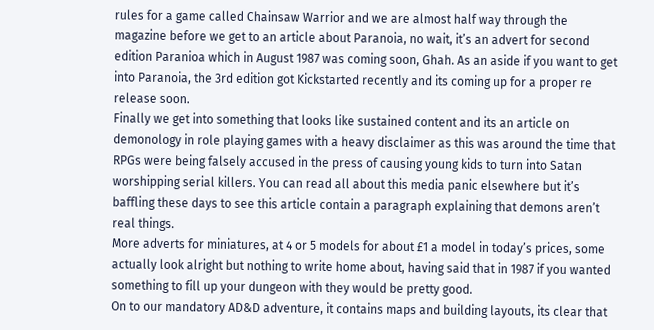rules for a game called Chainsaw Warrior and we are almost half way through the magazine before we get to an article about Paranoia, no wait, it’s an advert for second edition Paranioa which in August 1987 was coming soon, Ghah. As an aside if you want to get into Paranoia, the 3rd edition got Kickstarted recently and its coming up for a proper re release soon.
Finally we get into something that looks like sustained content and its an article on demonology in role playing games with a heavy disclaimer as this was around the time that RPGs were being falsely accused in the press of causing young kids to turn into Satan worshipping serial killers. You can read all about this media panic elsewhere but it’s baffling these days to see this article contain a paragraph explaining that demons aren’t real things.
More adverts for miniatures, at 4 or 5 models for about £1 a model in today’s prices, some actually look alright but nothing to write home about, having said that in 1987 if you wanted something to fill up your dungeon with they would be pretty good.
On to our mandatory AD&D adventure, it contains maps and building layouts, its clear that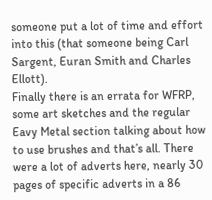someone put a lot of time and effort into this (that someone being Carl Sargent, Euran Smith and Charles Ellott).
Finally there is an errata for WFRP, some art sketches and the regular Eavy Metal section talking about how to use brushes and that’s all. There were a lot of adverts here, nearly 30 pages of specific adverts in a 86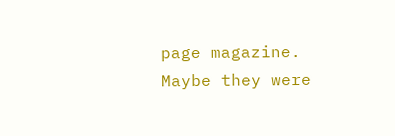page magazine. Maybe they were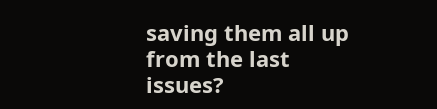saving them all up from the last issues?